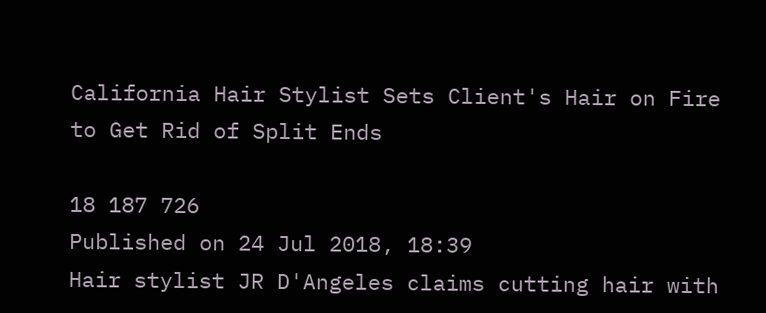California Hair Stylist Sets Client's Hair on Fire to Get Rid of Split Ends

18 187 726
Published on 24 Jul 2018, 18:39
Hair stylist JR D'Angeles claims cutting hair with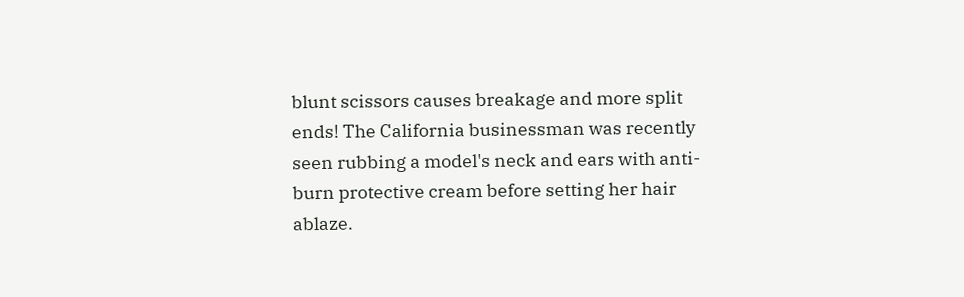blunt scissors causes breakage and more split ends! The California businessman was recently seen rubbing a model's neck and ears with anti-burn protective cream before setting her hair ablaze.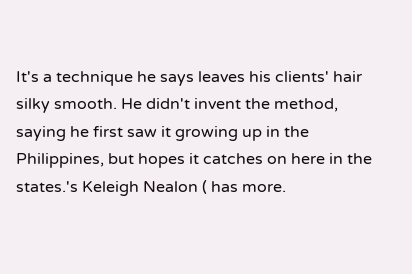It's a technique he says leaves his clients' hair silky smooth. He didn't invent the method, saying he first saw it growing up in the Philippines, but hopes it catches on here in the states.'s Keleigh Nealon ( has more.